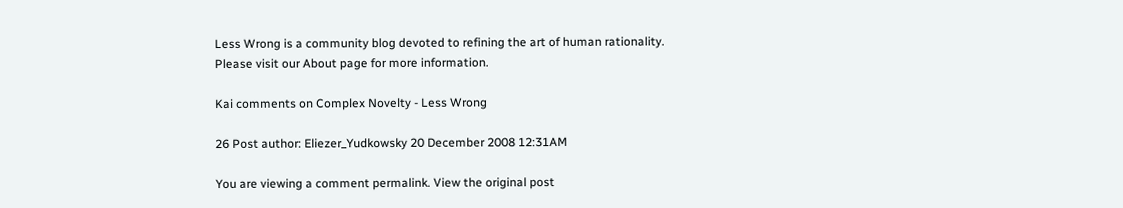Less Wrong is a community blog devoted to refining the art of human rationality. Please visit our About page for more information.

Kai comments on Complex Novelty - Less Wrong

26 Post author: Eliezer_Yudkowsky 20 December 2008 12:31AM

You are viewing a comment permalink. View the original post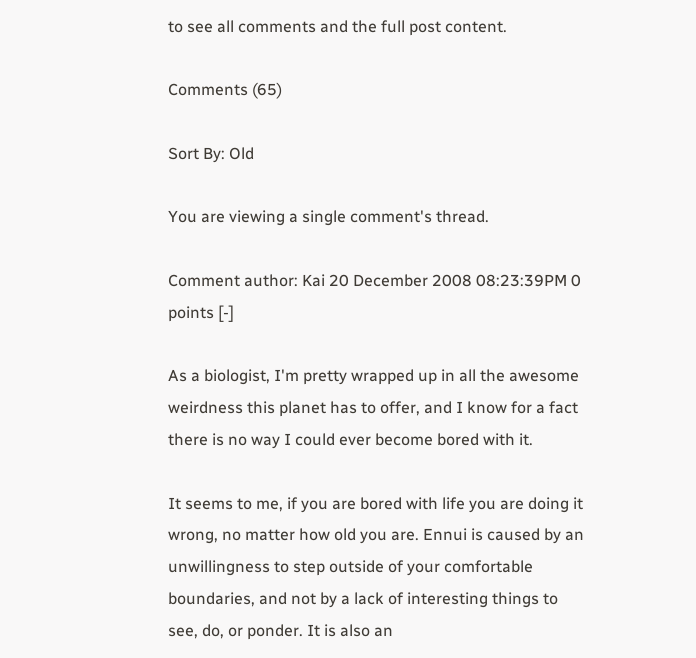to see all comments and the full post content.

Comments (65)

Sort By: Old

You are viewing a single comment's thread.

Comment author: Kai 20 December 2008 08:23:39PM 0 points [-]

As a biologist, I'm pretty wrapped up in all the awesome weirdness this planet has to offer, and I know for a fact there is no way I could ever become bored with it.

It seems to me, if you are bored with life you are doing it wrong, no matter how old you are. Ennui is caused by an unwillingness to step outside of your comfortable boundaries, and not by a lack of interesting things to see, do, or ponder. It is also an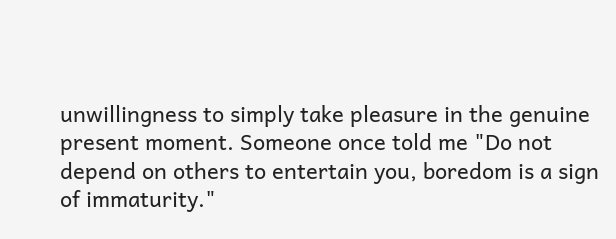unwillingness to simply take pleasure in the genuine present moment. Someone once told me "Do not depend on others to entertain you, boredom is a sign of immaturity."